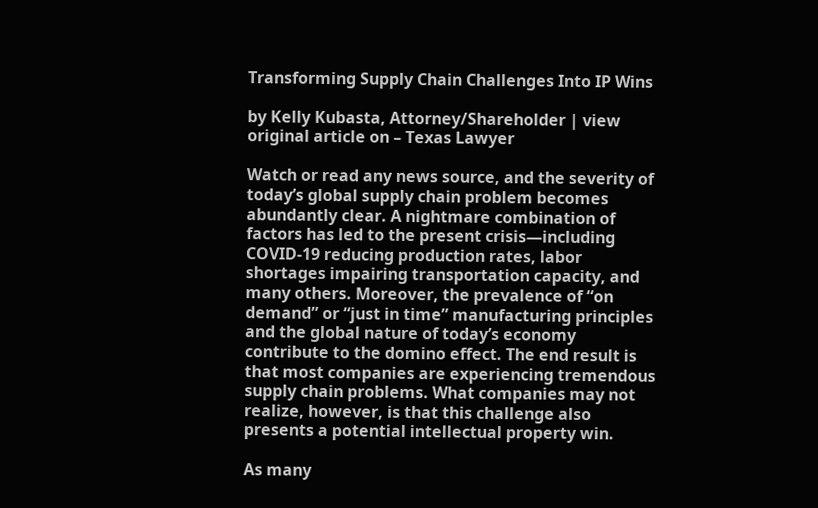Transforming Supply Chain Challenges Into IP Wins

by Kelly Kubasta, Attorney/Shareholder | view original article on – Texas Lawyer

Watch or read any news source, and the severity of today’s global supply chain problem becomes abundantly clear. A nightmare combination of factors has led to the present crisis—including COVID-19 reducing production rates, labor shortages impairing transportation capacity, and many others. Moreover, the prevalence of “on demand” or “just in time” manufacturing principles and the global nature of today’s economy contribute to the domino effect. The end result is that most companies are experiencing tremendous supply chain problems. What companies may not realize, however, is that this challenge also presents a potential intellectual property win.

As many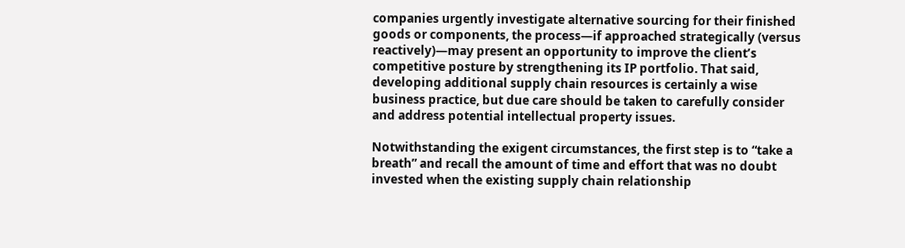companies urgently investigate alternative sourcing for their finished goods or components, the process—if approached strategically (versus reactively)—may present an opportunity to improve the client’s competitive posture by strengthening its IP portfolio. That said, developing additional supply chain resources is certainly a wise business practice, but due care should be taken to carefully consider and address potential intellectual property issues.

Notwithstanding the exigent circumstances, the first step is to “take a breath” and recall the amount of time and effort that was no doubt invested when the existing supply chain relationship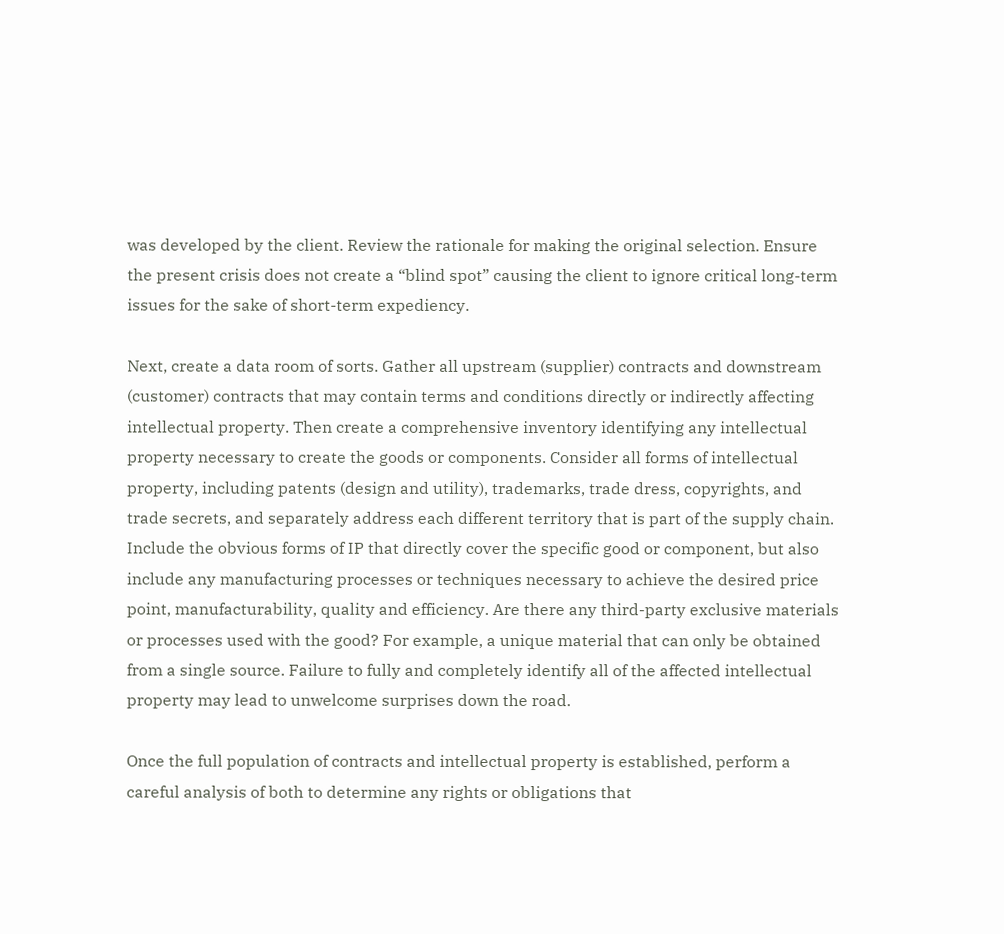was developed by the client. Review the rationale for making the original selection. Ensure the present crisis does not create a “blind spot” causing the client to ignore critical long-term issues for the sake of short-term expediency.

Next, create a data room of sorts. Gather all upstream (supplier) contracts and downstream (customer) contracts that may contain terms and conditions directly or indirectly affecting intellectual property. Then create a comprehensive inventory identifying any intellectual property necessary to create the goods or components. Consider all forms of intellectual property, including patents (design and utility), trademarks, trade dress, copyrights, and trade secrets, and separately address each different territory that is part of the supply chain. Include the obvious forms of IP that directly cover the specific good or component, but also include any manufacturing processes or techniques necessary to achieve the desired price point, manufacturability, quality and efficiency. Are there any third-party exclusive materials or processes used with the good? For example, a unique material that can only be obtained from a single source. Failure to fully and completely identify all of the affected intellectual property may lead to unwelcome surprises down the road.

Once the full population of contracts and intellectual property is established, perform a careful analysis of both to determine any rights or obligations that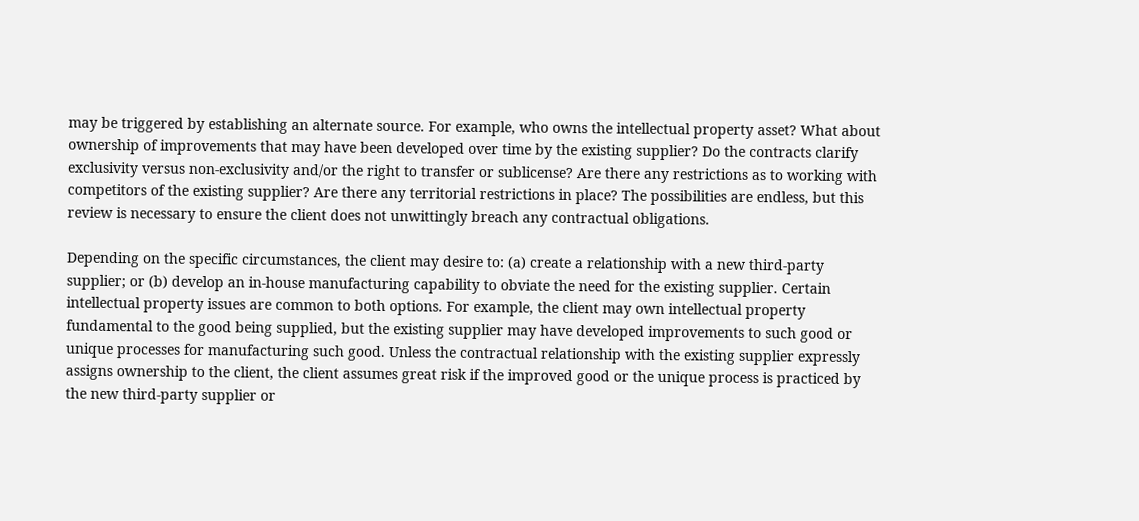may be triggered by establishing an alternate source. For example, who owns the intellectual property asset? What about ownership of improvements that may have been developed over time by the existing supplier? Do the contracts clarify exclusivity versus non-exclusivity and/or the right to transfer or sublicense? Are there any restrictions as to working with competitors of the existing supplier? Are there any territorial restrictions in place? The possibilities are endless, but this review is necessary to ensure the client does not unwittingly breach any contractual obligations.

Depending on the specific circumstances, the client may desire to: (a) create a relationship with a new third-party supplier; or (b) develop an in-house manufacturing capability to obviate the need for the existing supplier. Certain intellectual property issues are common to both options. For example, the client may own intellectual property fundamental to the good being supplied, but the existing supplier may have developed improvements to such good or unique processes for manufacturing such good. Unless the contractual relationship with the existing supplier expressly assigns ownership to the client, the client assumes great risk if the improved good or the unique process is practiced by the new third-party supplier or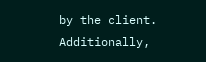by the client. Additionally,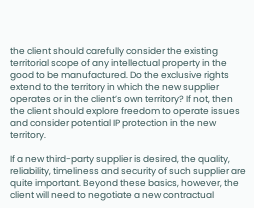the client should carefully consider the existing territorial scope of any intellectual property in the good to be manufactured. Do the exclusive rights extend to the territory in which the new supplier operates or in the client’s own territory? If not, then the client should explore freedom to operate issues and consider potential IP protection in the new territory.

If a new third-party supplier is desired, the quality, reliability, timeliness and security of such supplier are quite important. Beyond these basics, however, the client will need to negotiate a new contractual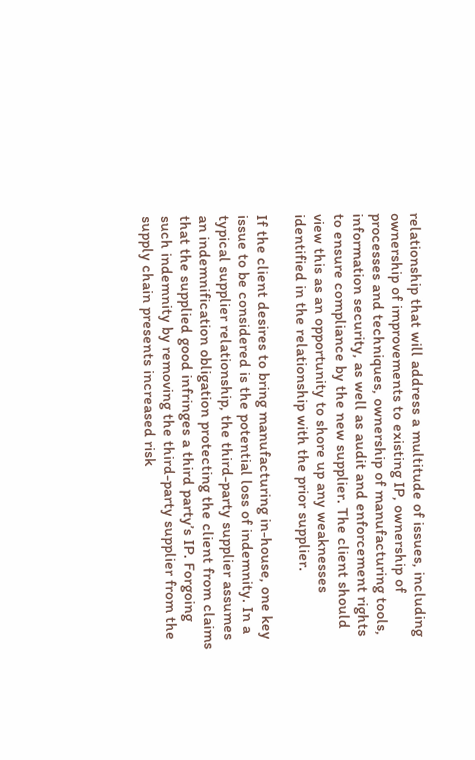relationship that will address a multitude of issues, including ownership of improvements to existing IP, ownership of processes and techniques, ownership of manufacturing tools, information security, as well as audit and enforcement rights to ensure compliance by the new supplier. The client should view this as an opportunity to shore up any weaknesses identified in the relationship with the prior supplier.

If the client desires to bring manufacturing in-house, one key issue to be considered is the potential loss of indemnity. In a typical supplier relationship, the third-party supplier assumes an indemnification obligation protecting the client from claims that the supplied good infringes a third party’s IP. Forgoing such indemnity by removing the third-party supplier from the supply chain presents increased risk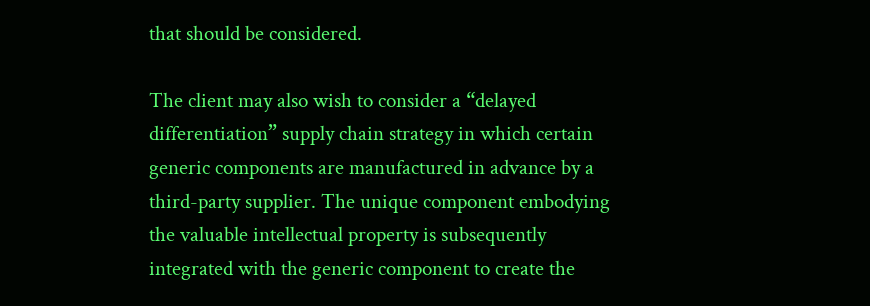that should be considered.

The client may also wish to consider a “delayed differentiation” supply chain strategy in which certain generic components are manufactured in advance by a third-party supplier. The unique component embodying the valuable intellectual property is subsequently integrated with the generic component to create the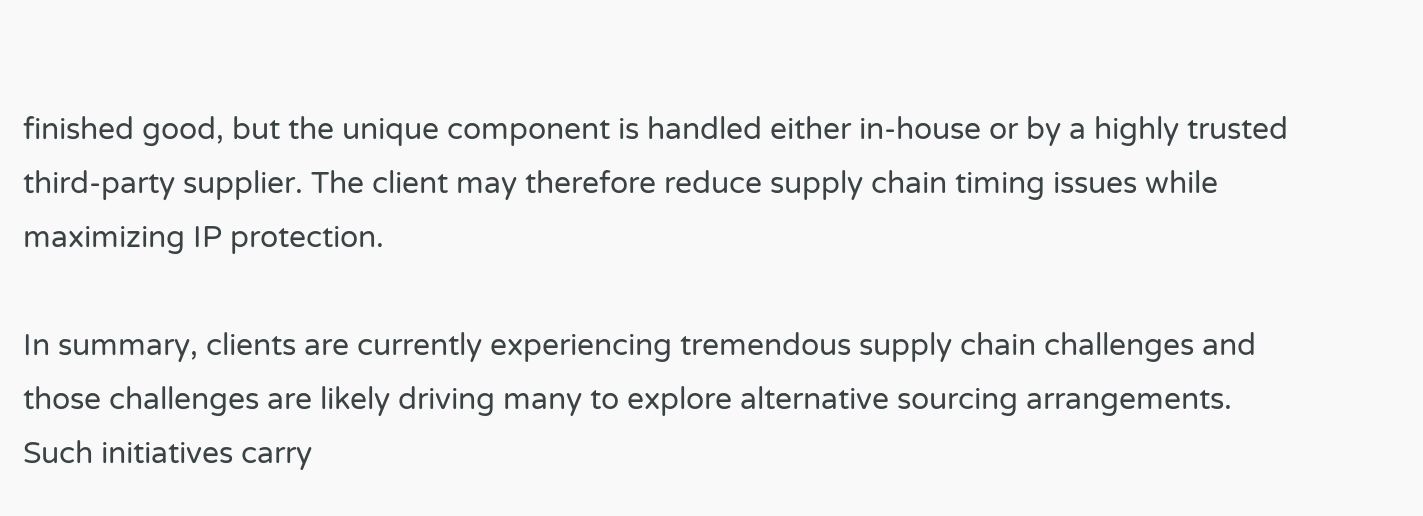finished good, but the unique component is handled either in-house or by a highly trusted third-party supplier. The client may therefore reduce supply chain timing issues while maximizing IP protection.

In summary, clients are currently experiencing tremendous supply chain challenges and those challenges are likely driving many to explore alternative sourcing arrangements. Such initiatives carry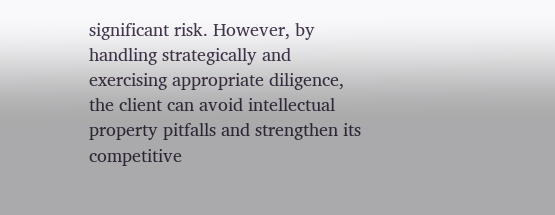significant risk. However, by handling strategically and exercising appropriate diligence, the client can avoid intellectual property pitfalls and strengthen its competitive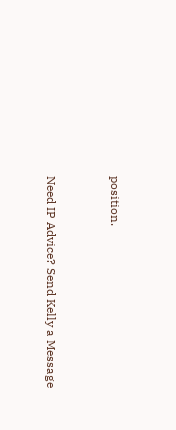position.


Need IP Advice? Send Kelly a Message